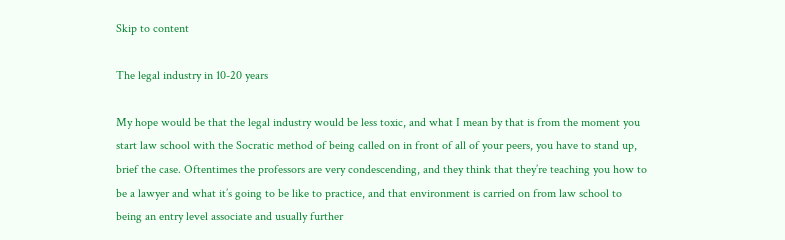Skip to content

The legal industry in 10-20 years

My hope would be that the legal industry would be less toxic, and what I mean by that is from the moment you start law school with the Socratic method of being called on in front of all of your peers, you have to stand up, brief the case. Oftentimes the professors are very condescending, and they think that they’re teaching you how to be a lawyer and what it’s going to be like to practice, and that environment is carried on from law school to being an entry level associate and usually further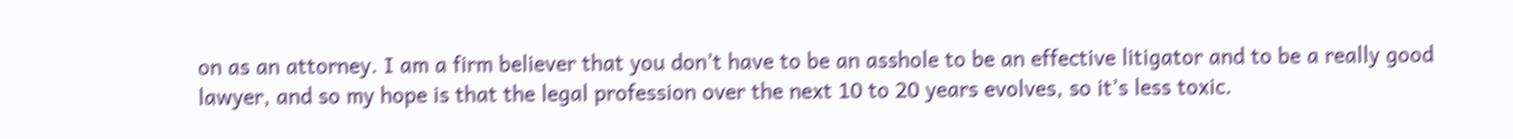on as an attorney. I am a firm believer that you don’t have to be an asshole to be an effective litigator and to be a really good lawyer, and so my hope is that the legal profession over the next 10 to 20 years evolves, so it’s less toxic.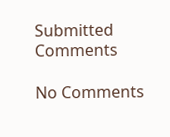Submitted Comments

No Comments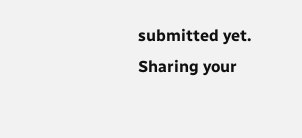submitted yet. Sharing your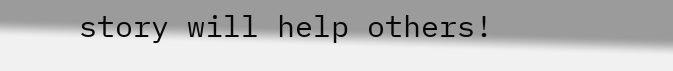story will help others!